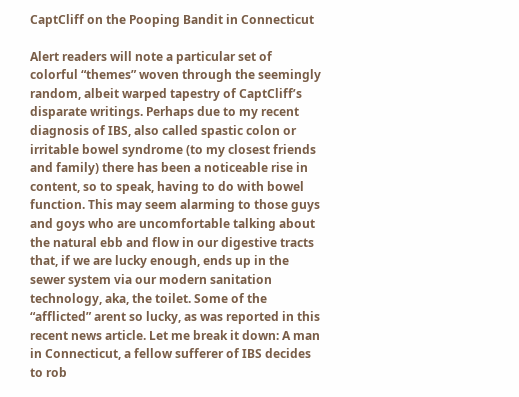CaptCliff on the Pooping Bandit in Connecticut

Alert readers will note a particular set of colorful “themes” woven through the seemingly random, albeit warped tapestry of CaptCliff’s disparate writings. Perhaps due to my recent diagnosis of IBS, also called spastic colon or irritable bowel syndrome (to my closest friends and family) there has been a noticeable rise in content, so to speak, having to do with bowel function. This may seem alarming to those guys and goys who are uncomfortable talking about the natural ebb and flow in our digestive tracts that, if we are lucky enough, ends up in the sewer system via our modern sanitation technology, aka, the toilet. Some of the “afflicted” arent so lucky, as was reported in this recent news article. Let me break it down: A man in Connecticut, a fellow sufferer of IBS decides to rob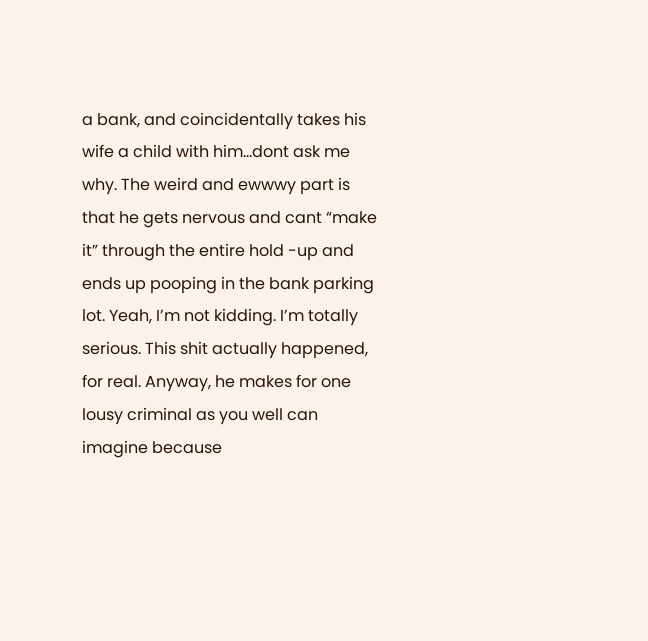a bank, and coincidentally takes his wife a child with him…dont ask me why. The weird and ewwwy part is that he gets nervous and cant “make it” through the entire hold -up and ends up pooping in the bank parking lot. Yeah, I’m not kidding. I’m totally serious. This shit actually happened, for real. Anyway, he makes for one lousy criminal as you well can imagine because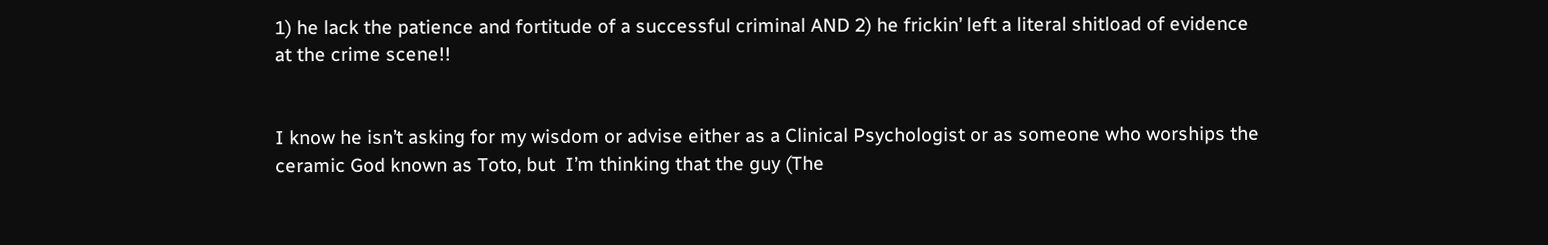1) he lack the patience and fortitude of a successful criminal AND 2) he frickin’ left a literal shitload of evidence at the crime scene!!


I know he isn’t asking for my wisdom or advise either as a Clinical Psychologist or as someone who worships the ceramic God known as Toto, but  I’m thinking that the guy (The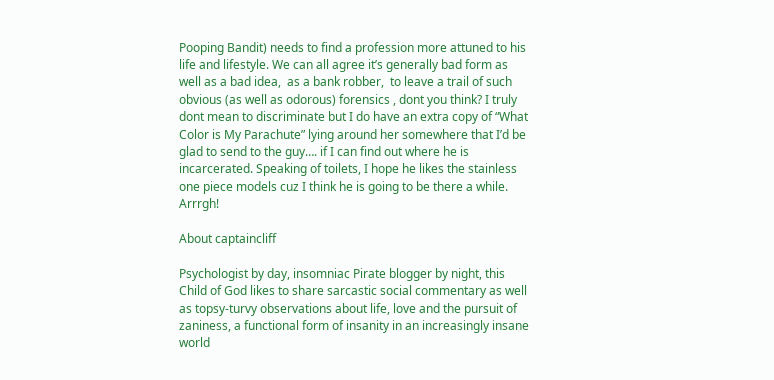Pooping Bandit) needs to find a profession more attuned to his life and lifestyle. We can all agree it’s generally bad form as well as a bad idea,  as a bank robber,  to leave a trail of such obvious (as well as odorous) forensics , dont you think? I truly dont mean to discriminate but I do have an extra copy of “What Color is My Parachute” lying around her somewhere that I’d be glad to send to the guy…. if I can find out where he is incarcerated. Speaking of toilets, I hope he likes the stainless one piece models cuz I think he is going to be there a while.  Arrrgh!

About captaincliff

Psychologist by day, insomniac Pirate blogger by night, this Child of God likes to share sarcastic social commentary as well as topsy-turvy observations about life, love and the pursuit of zaniness, a functional form of insanity in an increasingly insane world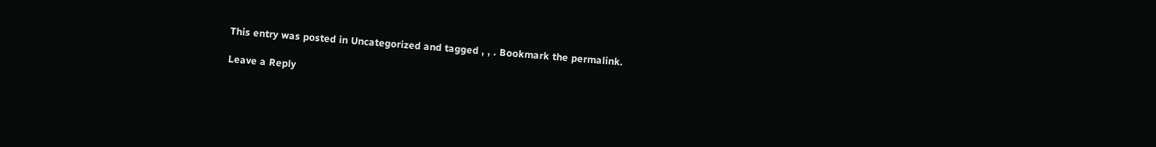This entry was posted in Uncategorized and tagged , , . Bookmark the permalink.

Leave a Reply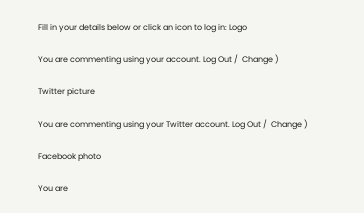Fill in your details below or click an icon to log in: Logo

You are commenting using your account. Log Out /  Change )

Twitter picture

You are commenting using your Twitter account. Log Out /  Change )

Facebook photo

You are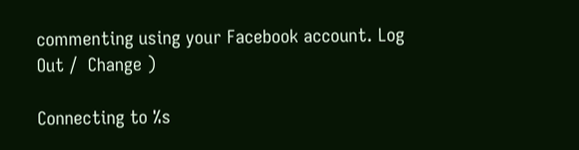commenting using your Facebook account. Log Out /  Change )

Connecting to %s